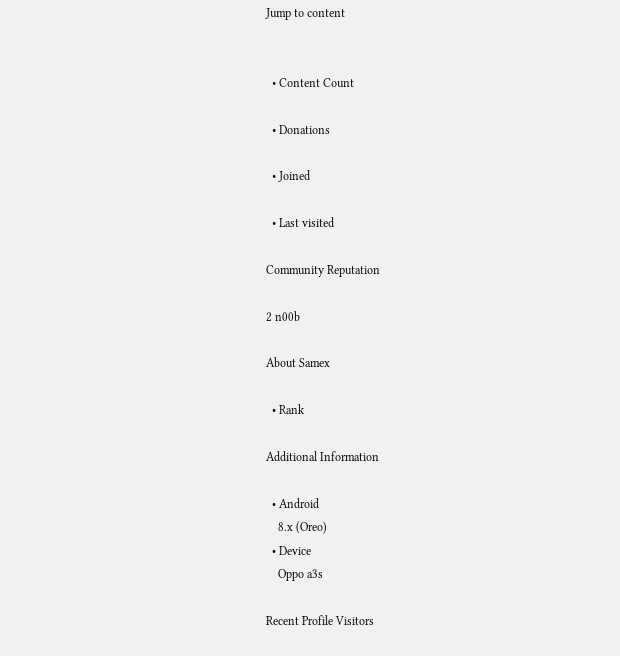Jump to content


  • Content Count

  • Donations

  • Joined

  • Last visited

Community Reputation

2 n00b

About Samex

  • Rank

Additional Information

  • Android
    8.x (Oreo)
  • Device
    Oppo a3s

Recent Profile Visitors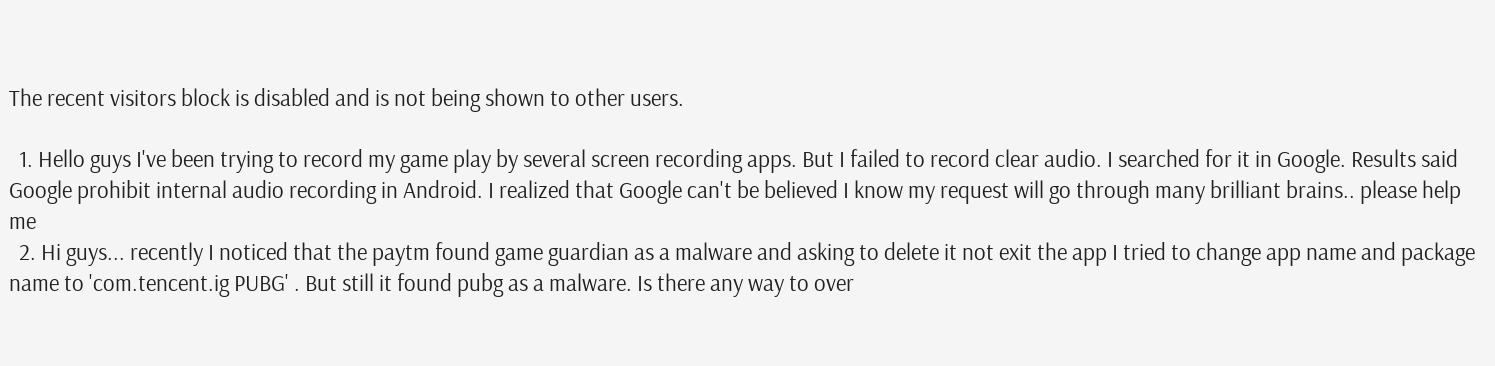The recent visitors block is disabled and is not being shown to other users.

  1. Hello guys I've been trying to record my game play by several screen recording apps. But I failed to record clear audio. I searched for it in Google. Results said Google prohibit internal audio recording in Android. I realized that Google can't be believed I know my request will go through many brilliant brains.. please help me
  2. Hi guys... recently I noticed that the paytm found game guardian as a malware and asking to delete it not exit the app I tried to change app name and package name to 'com.tencent.ig PUBG' . But still it found pubg as a malware. Is there any way to over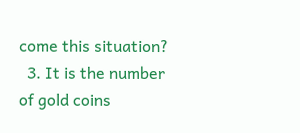come this situation?
  3. It is the number of gold coins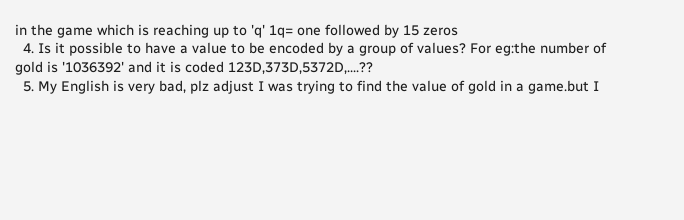in the game which is reaching up to 'q' 1q= one followed by 15 zeros
  4. Is it possible to have a value to be encoded by a group of values? For eg:the number of gold is '1036392' and it is coded 123D,373D,5372D,....??
  5. My English is very bad, plz adjust I was trying to find the value of gold in a game.but I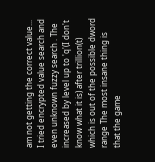am not getting the correct value... I tried encrypted value search and even unknown fuzzy search . The increased by level up to 'q'(I don't know what it is) after trillion(t) which is out of the possible dword range The most insane thing is that the game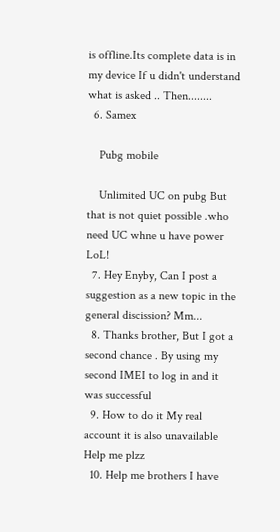is offline.Its complete data is in my device If u didn't understand what is asked .. Then........
  6. Samex

    Pubg mobile

    Unlimited UC on pubg But that is not quiet possible .who need UC whne u have power LoL!
  7. Hey Enyby, Can I post a suggestion as a new topic in the general discission? Mm...
  8. Thanks brother, But I got a second chance . By using my second IMEI to log in and it was successful
  9. How to do it My real account it is also unavailable Help me plzz
  10. Help me brothers I have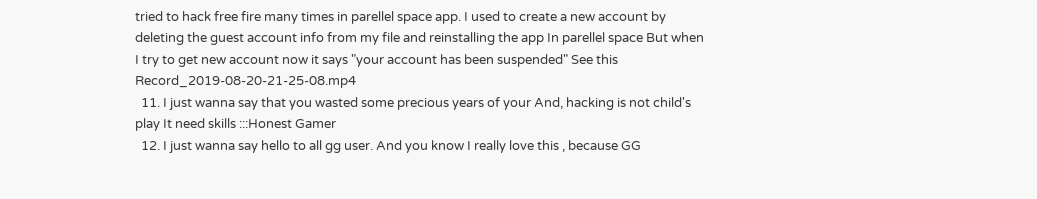tried to hack free fire many times in parellel space app. I used to create a new account by deleting the guest account info from my file and reinstalling the app In parellel space But when I try to get new account now it says "your account has been suspended" See this Record_2019-08-20-21-25-08.mp4
  11. I just wanna say that you wasted some precious years of your And, hacking is not child's play It need skills :::Honest Gamer
  12. I just wanna say hello to all gg user. And you know I really love this , because GG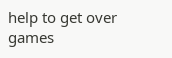help to get over games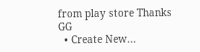from play store Thanks GG
  • Create New...